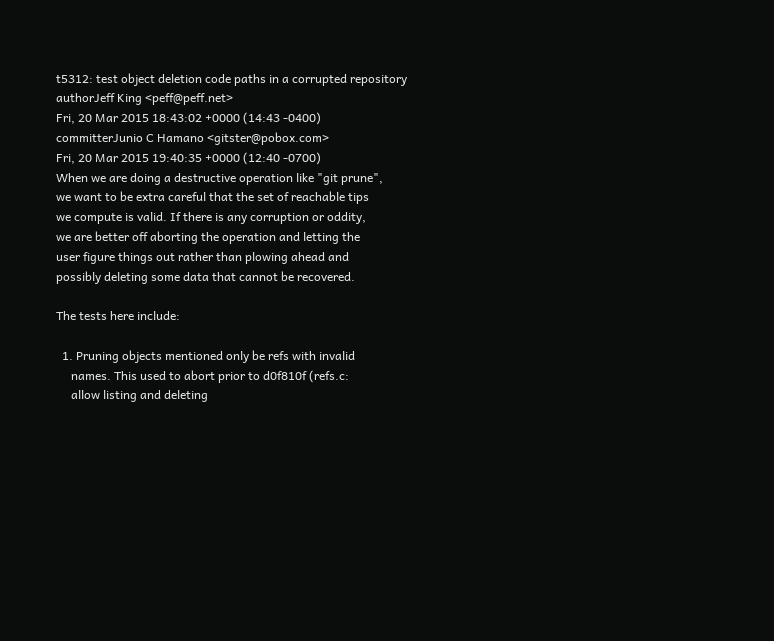t5312: test object deletion code paths in a corrupted repository
authorJeff King <peff@peff.net>
Fri, 20 Mar 2015 18:43:02 +0000 (14:43 -0400)
committerJunio C Hamano <gitster@pobox.com>
Fri, 20 Mar 2015 19:40:35 +0000 (12:40 -0700)
When we are doing a destructive operation like "git prune",
we want to be extra careful that the set of reachable tips
we compute is valid. If there is any corruption or oddity,
we are better off aborting the operation and letting the
user figure things out rather than plowing ahead and
possibly deleting some data that cannot be recovered.

The tests here include:

  1. Pruning objects mentioned only be refs with invalid
     names. This used to abort prior to d0f810f (refs.c:
     allow listing and deleting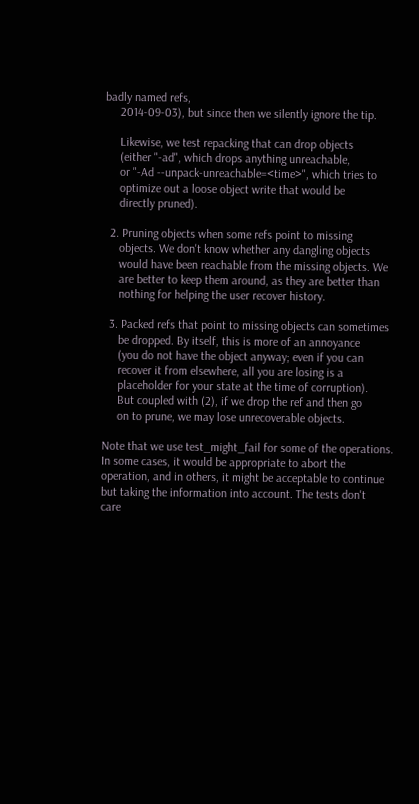badly named refs,
     2014-09-03), but since then we silently ignore the tip.

     Likewise, we test repacking that can drop objects
     (either "-ad", which drops anything unreachable,
     or "-Ad --unpack-unreachable=<time>", which tries to
     optimize out a loose object write that would be
     directly pruned).

  2. Pruning objects when some refs point to missing
     objects. We don't know whether any dangling objects
     would have been reachable from the missing objects. We
     are better to keep them around, as they are better than
     nothing for helping the user recover history.

  3. Packed refs that point to missing objects can sometimes
     be dropped. By itself, this is more of an annoyance
     (you do not have the object anyway; even if you can
     recover it from elsewhere, all you are losing is a
     placeholder for your state at the time of corruption).
     But coupled with (2), if we drop the ref and then go
     on to prune, we may lose unrecoverable objects.

Note that we use test_might_fail for some of the operations.
In some cases, it would be appropriate to abort the
operation, and in others, it might be acceptable to continue
but taking the information into account. The tests don't
care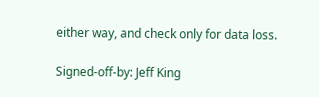either way, and check only for data loss.

Signed-off-by: Jeff King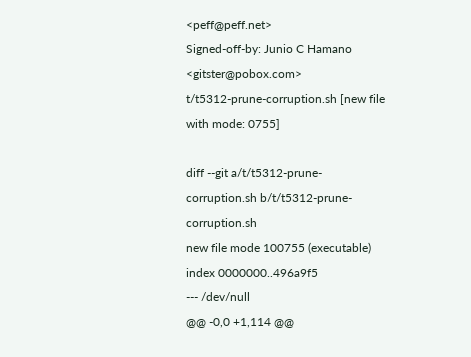<peff@peff.net>
Signed-off-by: Junio C Hamano <gitster@pobox.com>
t/t5312-prune-corruption.sh [new file with mode: 0755]

diff --git a/t/t5312-prune-corruption.sh b/t/t5312-prune-corruption.sh
new file mode 100755 (executable)
index 0000000..496a9f5
--- /dev/null
@@ -0,0 +1,114 @@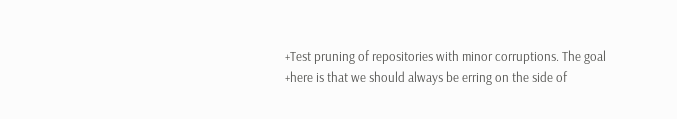+Test pruning of repositories with minor corruptions. The goal
+here is that we should always be erring on the side of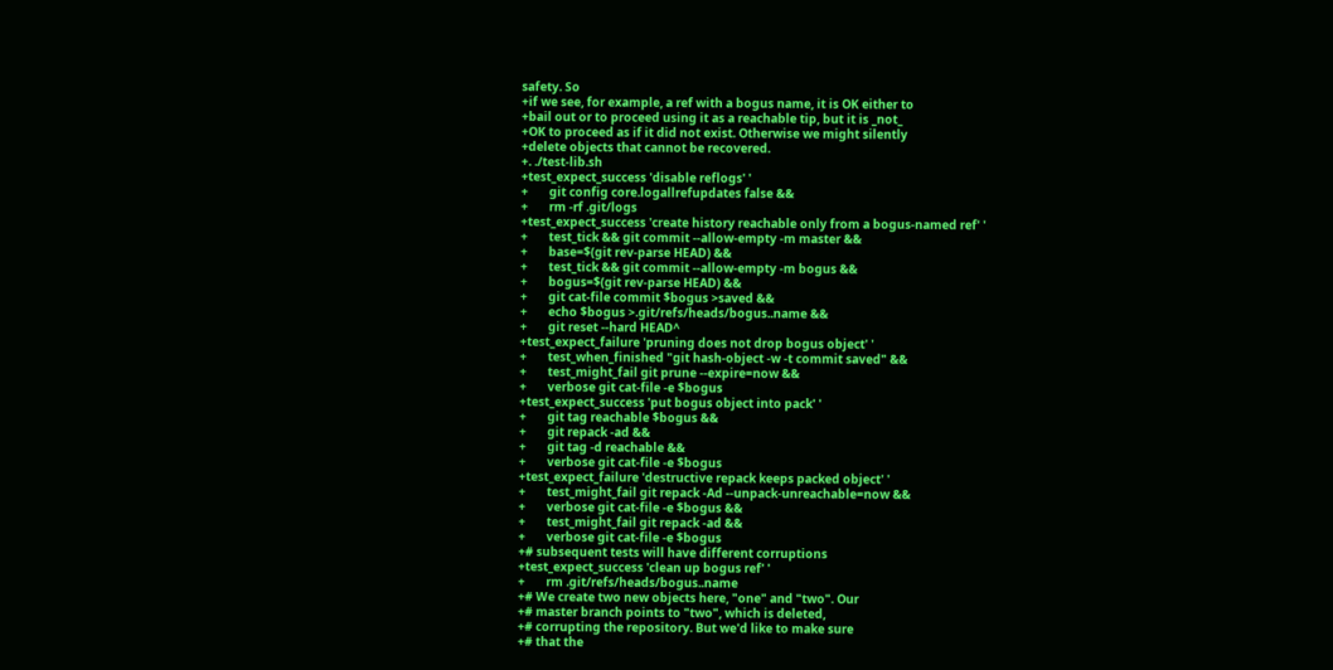safety. So
+if we see, for example, a ref with a bogus name, it is OK either to
+bail out or to proceed using it as a reachable tip, but it is _not_
+OK to proceed as if it did not exist. Otherwise we might silently
+delete objects that cannot be recovered.
+. ./test-lib.sh
+test_expect_success 'disable reflogs' '
+       git config core.logallrefupdates false &&
+       rm -rf .git/logs
+test_expect_success 'create history reachable only from a bogus-named ref' '
+       test_tick && git commit --allow-empty -m master &&
+       base=$(git rev-parse HEAD) &&
+       test_tick && git commit --allow-empty -m bogus &&
+       bogus=$(git rev-parse HEAD) &&
+       git cat-file commit $bogus >saved &&
+       echo $bogus >.git/refs/heads/bogus..name &&
+       git reset --hard HEAD^
+test_expect_failure 'pruning does not drop bogus object' '
+       test_when_finished "git hash-object -w -t commit saved" &&
+       test_might_fail git prune --expire=now &&
+       verbose git cat-file -e $bogus
+test_expect_success 'put bogus object into pack' '
+       git tag reachable $bogus &&
+       git repack -ad &&
+       git tag -d reachable &&
+       verbose git cat-file -e $bogus
+test_expect_failure 'destructive repack keeps packed object' '
+       test_might_fail git repack -Ad --unpack-unreachable=now &&
+       verbose git cat-file -e $bogus &&
+       test_might_fail git repack -ad &&
+       verbose git cat-file -e $bogus
+# subsequent tests will have different corruptions
+test_expect_success 'clean up bogus ref' '
+       rm .git/refs/heads/bogus..name
+# We create two new objects here, "one" and "two". Our
+# master branch points to "two", which is deleted,
+# corrupting the repository. But we'd like to make sure
+# that the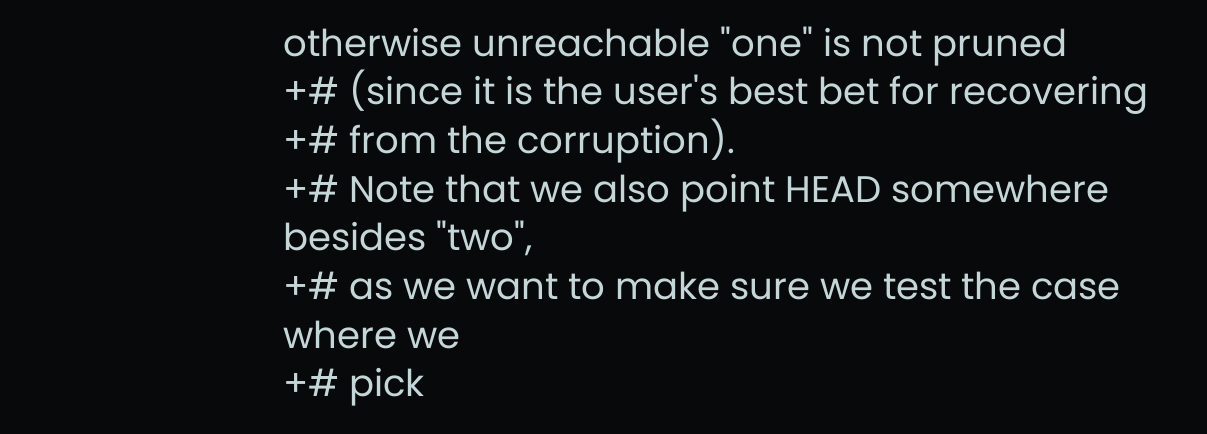otherwise unreachable "one" is not pruned
+# (since it is the user's best bet for recovering
+# from the corruption).
+# Note that we also point HEAD somewhere besides "two",
+# as we want to make sure we test the case where we
+# pick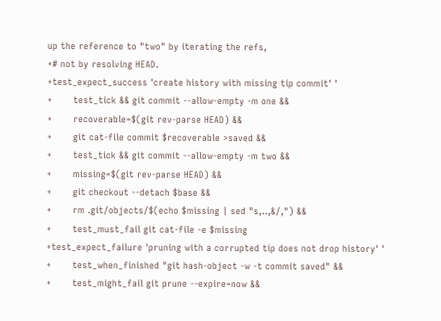up the reference to "two" by iterating the refs,
+# not by resolving HEAD.
+test_expect_success 'create history with missing tip commit' '
+       test_tick && git commit --allow-empty -m one &&
+       recoverable=$(git rev-parse HEAD) &&
+       git cat-file commit $recoverable >saved &&
+       test_tick && git commit --allow-empty -m two &&
+       missing=$(git rev-parse HEAD) &&
+       git checkout --detach $base &&
+       rm .git/objects/$(echo $missing | sed "s,..,&/,") &&
+       test_must_fail git cat-file -e $missing
+test_expect_failure 'pruning with a corrupted tip does not drop history' '
+       test_when_finished "git hash-object -w -t commit saved" &&
+       test_might_fail git prune --expire=now &&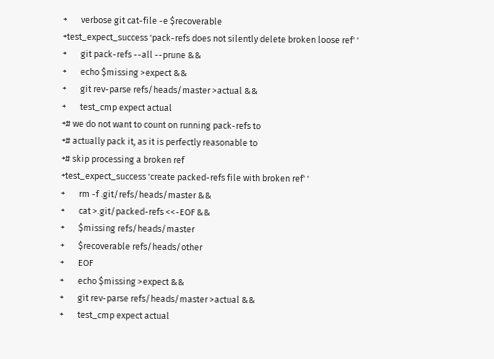+       verbose git cat-file -e $recoverable
+test_expect_success 'pack-refs does not silently delete broken loose ref' '
+       git pack-refs --all --prune &&
+       echo $missing >expect &&
+       git rev-parse refs/heads/master >actual &&
+       test_cmp expect actual
+# we do not want to count on running pack-refs to
+# actually pack it, as it is perfectly reasonable to
+# skip processing a broken ref
+test_expect_success 'create packed-refs file with broken ref' '
+       rm -f .git/refs/heads/master &&
+       cat >.git/packed-refs <<-EOF &&
+       $missing refs/heads/master
+       $recoverable refs/heads/other
+       EOF
+       echo $missing >expect &&
+       git rev-parse refs/heads/master >actual &&
+       test_cmp expect actual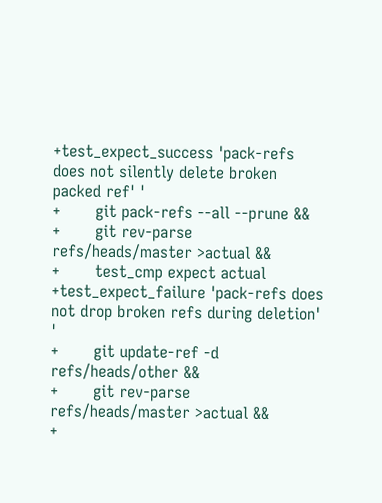+test_expect_success 'pack-refs does not silently delete broken packed ref' '
+       git pack-refs --all --prune &&
+       git rev-parse refs/heads/master >actual &&
+       test_cmp expect actual
+test_expect_failure 'pack-refs does not drop broken refs during deletion' '
+       git update-ref -d refs/heads/other &&
+       git rev-parse refs/heads/master >actual &&
+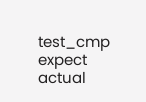test_cmp expect actual